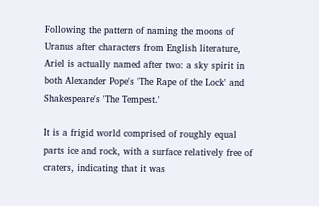Following the pattern of naming the moons of Uranus after characters from English literature, Ariel is actually named after two: a sky spirit in both Alexander Pope's 'The Rape of the Lock' and Shakespeare's 'The Tempest.'

It is a frigid world comprised of roughly equal parts ice and rock, with a surface relatively free of craters, indicating that it was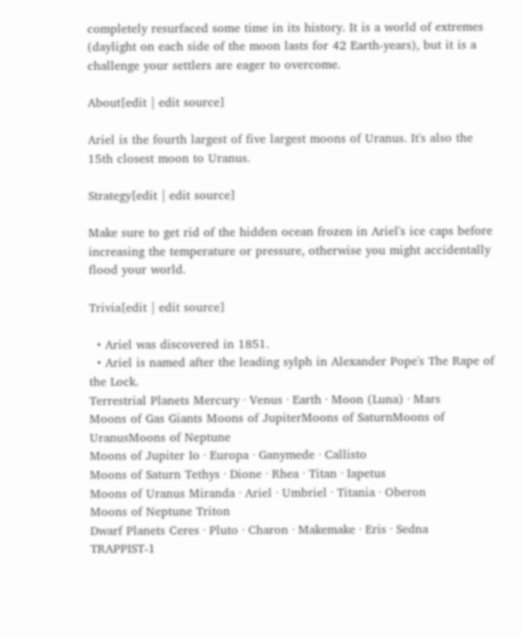completely resurfaced some time in its history. It is a world of extremes (daylight on each side of the moon lasts for 42 Earth-years), but it is a challenge your settlers are eager to overcome.

About[edit | edit source]

Ariel is the fourth largest of five largest moons of Uranus. It's also the 15th closest moon to Uranus.

Strategy[edit | edit source]

Make sure to get rid of the hidden ocean frozen in Ariel's ice caps before increasing the temperature or pressure, otherwise you might accidentally flood your world.

Trivia[edit | edit source]

  • Ariel was discovered in 1851.
  • Ariel is named after the leading sylph in Alexander Pope's The Rape of the Lock.
Terrestrial Planets Mercury · Venus · Earth · Moon (Luna) · Mars
Moons of Gas Giants Moons of JupiterMoons of SaturnMoons of UranusMoons of Neptune
Moons of Jupiter Io · Europa · Ganymede · Callisto
Moons of Saturn Tethys · Dione · Rhea · Titan · Iapetus
Moons of Uranus Miranda · Ariel · Umbriel · Titania · Oberon
Moons of Neptune Triton
Dwarf Planets Ceres · Pluto · Charon · Makemake · Eris · Sedna
TRAPPIST-1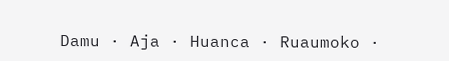Damu · Aja · Huanca · Ruaumoko ·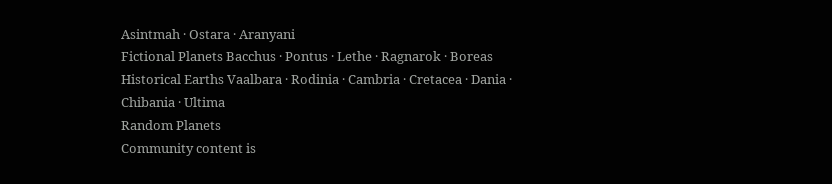Asintmah · Ostara · Aranyani
Fictional Planets Bacchus · Pontus · Lethe · Ragnarok · Boreas
Historical Earths Vaalbara · Rodinia · Cambria · Cretacea · Dania · Chibania · Ultima
Random Planets
Community content is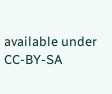available under CC-BY-SA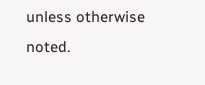unless otherwise noted.